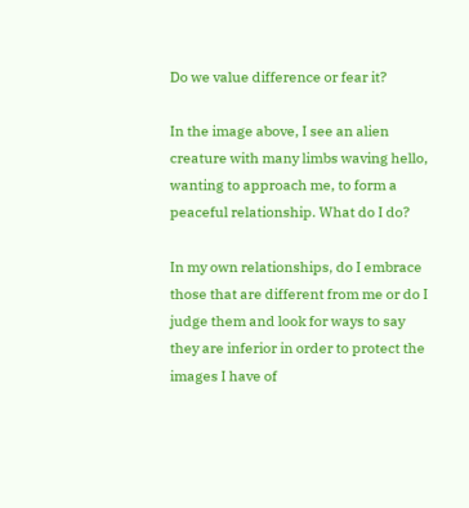Do we value difference or fear it?

In the image above, I see an alien creature with many limbs waving hello, wanting to approach me, to form a peaceful relationship. What do I do?

In my own relationships, do I embrace those that are different from me or do I judge them and look for ways to say they are inferior in order to protect the images I have of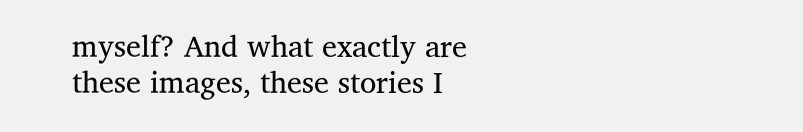myself? And what exactly are these images, these stories I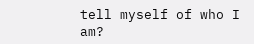tell myself of who I am?